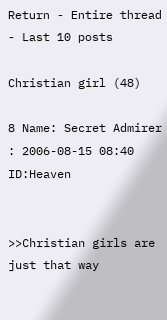Return - Entire thread - Last 10 posts

Christian girl (48)

8 Name: Secret Admirer : 2006-08-15 08:40 ID:Heaven


>>Christian girls are just that way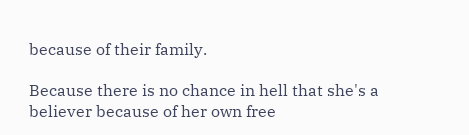because of their family.

Because there is no chance in hell that she's a believer because of her own free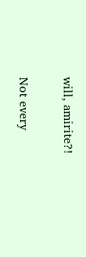will, amirite?!

Not every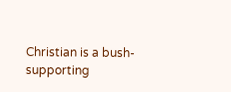Christian is a bush-supporting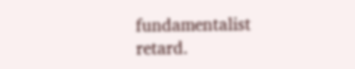fundamentalist retard.